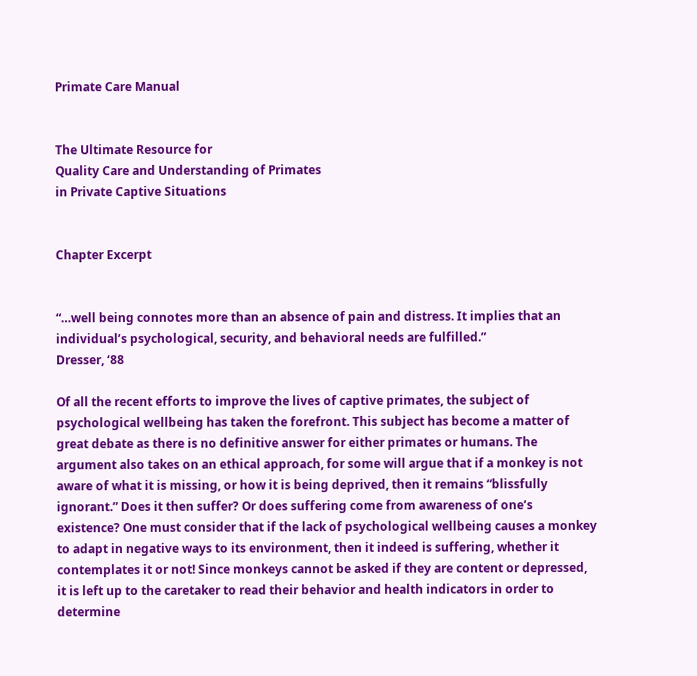Primate Care Manual


The Ultimate Resource for
Quality Care and Understanding of Primates
in Private Captive Situations


Chapter Excerpt


“…well being connotes more than an absence of pain and distress. It implies that an individual’s psychological, security, and behavioral needs are fulfilled.”
Dresser, ‘88

Of all the recent efforts to improve the lives of captive primates, the subject of psychological wellbeing has taken the forefront. This subject has become a matter of great debate as there is no definitive answer for either primates or humans. The argument also takes on an ethical approach, for some will argue that if a monkey is not aware of what it is missing, or how it is being deprived, then it remains “blissfully ignorant.” Does it then suffer? Or does suffering come from awareness of one’s existence? One must consider that if the lack of psychological wellbeing causes a monkey to adapt in negative ways to its environment, then it indeed is suffering, whether it contemplates it or not! Since monkeys cannot be asked if they are content or depressed, it is left up to the caretaker to read their behavior and health indicators in order to determine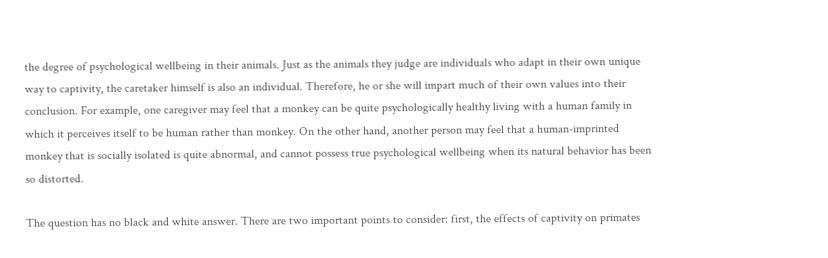the degree of psychological wellbeing in their animals. Just as the animals they judge are individuals who adapt in their own unique way to captivity, the caretaker himself is also an individual. Therefore, he or she will impart much of their own values into their conclusion. For example, one caregiver may feel that a monkey can be quite psychologically healthy living with a human family in which it perceives itself to be human rather than monkey. On the other hand, another person may feel that a human-imprinted monkey that is socially isolated is quite abnormal, and cannot possess true psychological wellbeing when its natural behavior has been so distorted.

The question has no black and white answer. There are two important points to consider: first, the effects of captivity on primates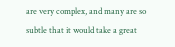are very complex, and many are so subtle that it would take a great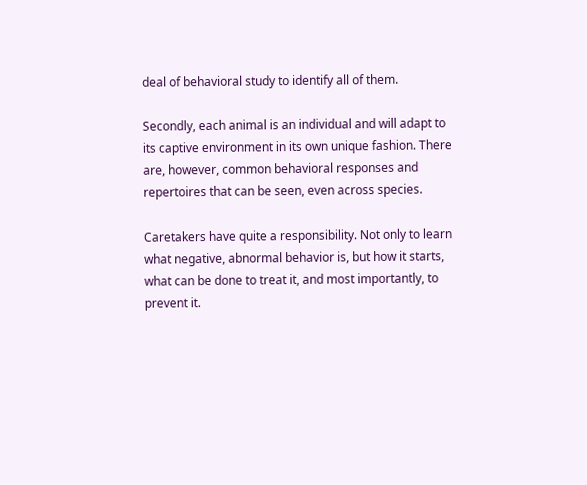deal of behavioral study to identify all of them.

Secondly, each animal is an individual and will adapt to its captive environment in its own unique fashion. There are, however, common behavioral responses and repertoires that can be seen, even across species.

Caretakers have quite a responsibility. Not only to learn what negative, abnormal behavior is, but how it starts, what can be done to treat it, and most importantly, to prevent it.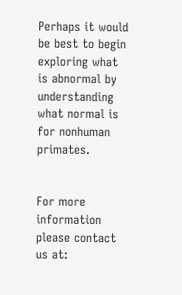Perhaps it would be best to begin exploring what is abnormal by understanding what normal is for nonhuman primates.


For more information please contact us at: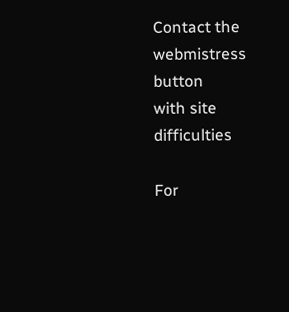Contact the
webmistress button
with site difficulties

For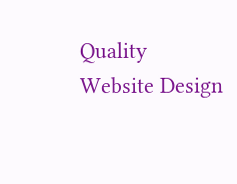Quality Website Design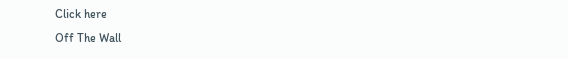Click here
Off The Wall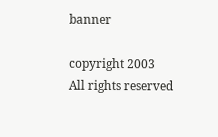banner

copyright 2003
All rights reserved